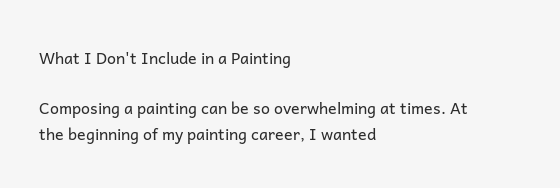What I Don't Include in a Painting

Composing a painting can be so overwhelming at times. At the beginning of my painting career, I wanted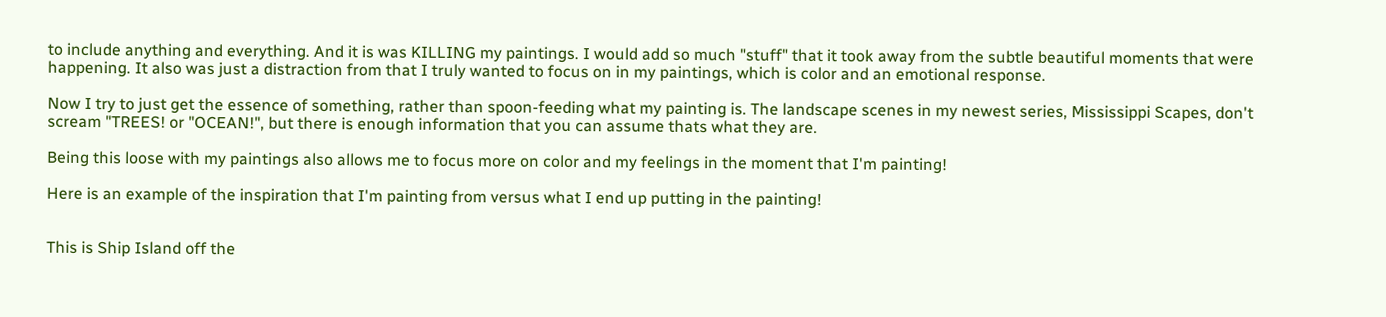to include anything and everything. And it is was KILLING my paintings. I would add so much "stuff" that it took away from the subtle beautiful moments that were happening. It also was just a distraction from that I truly wanted to focus on in my paintings, which is color and an emotional response.

Now I try to just get the essence of something, rather than spoon-feeding what my painting is. The landscape scenes in my newest series, Mississippi Scapes, don't scream "TREES! or "OCEAN!", but there is enough information that you can assume thats what they are.

Being this loose with my paintings also allows me to focus more on color and my feelings in the moment that I'm painting!

Here is an example of the inspiration that I'm painting from versus what I end up putting in the painting!


This is Ship Island off the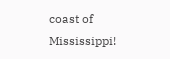coast of Mississippi!